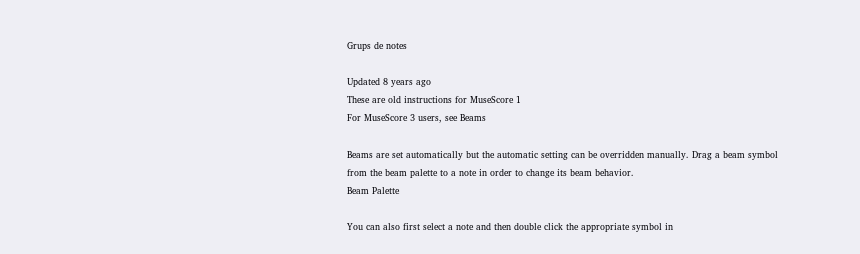Grups de notes

Updated 8 years ago
These are old instructions for MuseScore 1
For MuseScore 3 users, see Beams

Beams are set automatically but the automatic setting can be overridden manually. Drag a beam symbol from the beam palette to a note in order to change its beam behavior.
Beam Palette

You can also first select a note and then double click the appropriate symbol in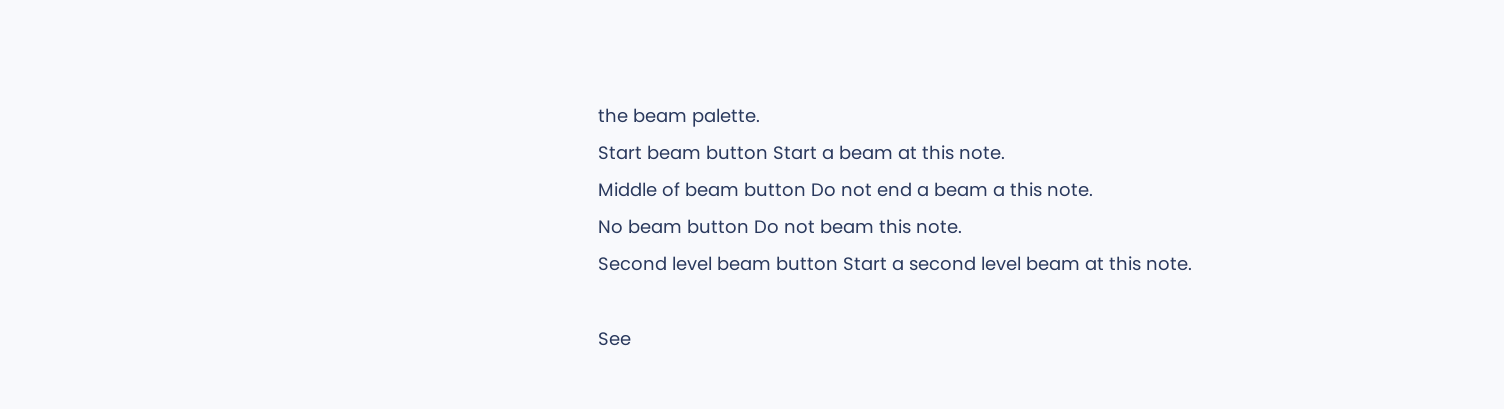the beam palette.
Start beam button Start a beam at this note.
Middle of beam button Do not end a beam a this note.
No beam button Do not beam this note.
Second level beam button Start a second level beam at this note.

See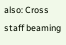also: Cross staff beaming